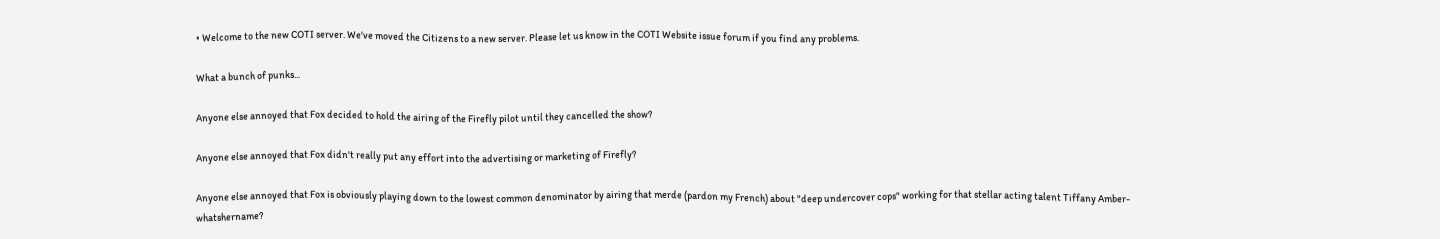• Welcome to the new COTI server. We've moved the Citizens to a new server. Please let us know in the COTI Website issue forum if you find any problems.

What a bunch of punks...

Anyone else annoyed that Fox decided to hold the airing of the Firefly pilot until they cancelled the show?

Anyone else annoyed that Fox didn't really put any effort into the advertising or marketing of Firefly?

Anyone else annoyed that Fox is obviously playing down to the lowest common denominator by airing that merde (pardon my French) about "deep undercover cops" working for that stellar acting talent Tiffany Amber-whatshername?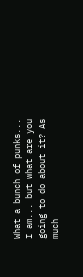What a bunch of punks...
I am... but what are you going to do about it? As much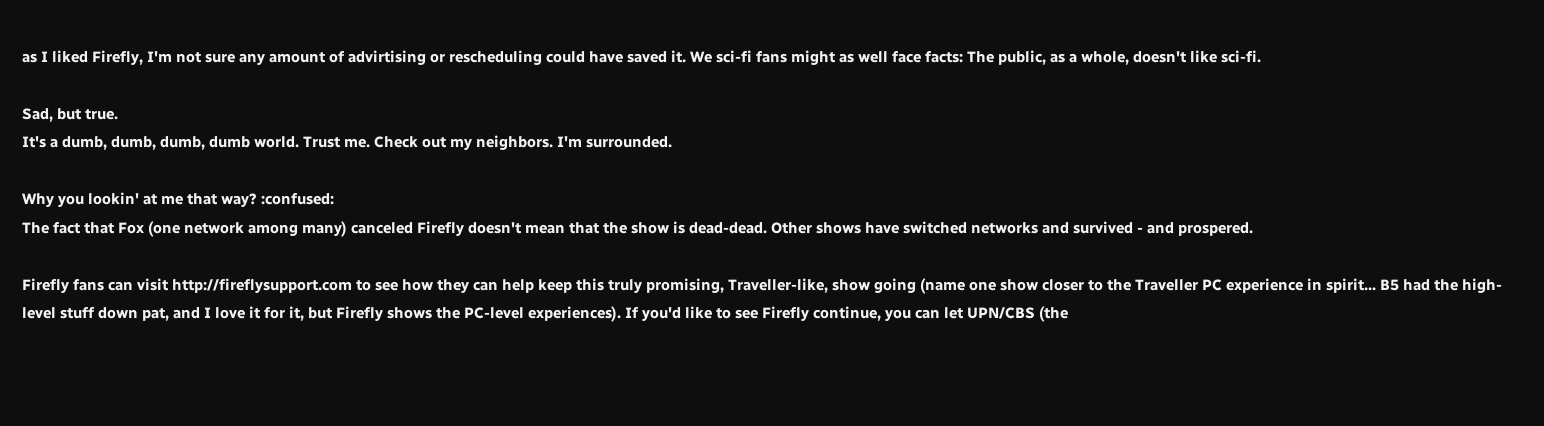as I liked Firefly, I'm not sure any amount of advirtising or rescheduling could have saved it. We sci-fi fans might as well face facts: The public, as a whole, doesn't like sci-fi.

Sad, but true.
It's a dumb, dumb, dumb, dumb world. Trust me. Check out my neighbors. I'm surrounded.

Why you lookin' at me that way? :confused:
The fact that Fox (one network among many) canceled Firefly doesn't mean that the show is dead-dead. Other shows have switched networks and survived - and prospered.

Firefly fans can visit http://fireflysupport.com to see how they can help keep this truly promising, Traveller-like, show going (name one show closer to the Traveller PC experience in spirit... B5 had the high-level stuff down pat, and I love it for it, but Firefly shows the PC-level experiences). If you'd like to see Firefly continue, you can let UPN/CBS (the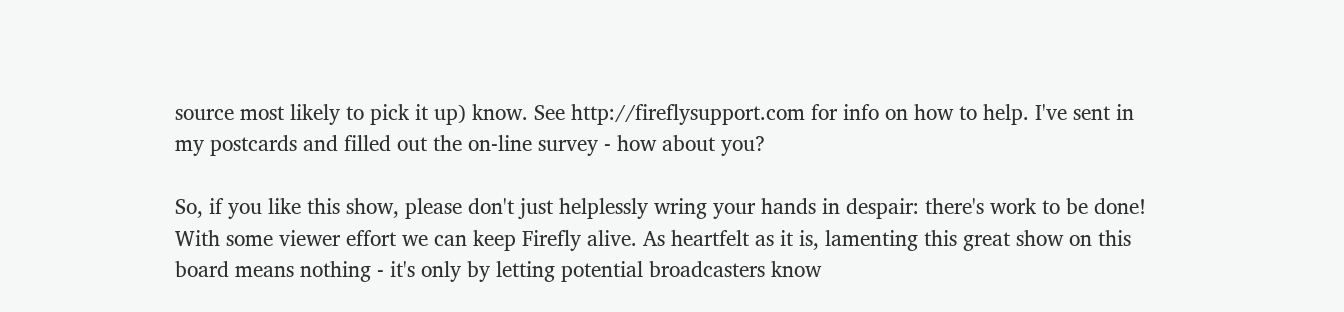source most likely to pick it up) know. See http://fireflysupport.com for info on how to help. I've sent in my postcards and filled out the on-line survey - how about you?

So, if you like this show, please don't just helplessly wring your hands in despair: there's work to be done! With some viewer effort we can keep Firefly alive. As heartfelt as it is, lamenting this great show on this board means nothing - it's only by letting potential broadcasters know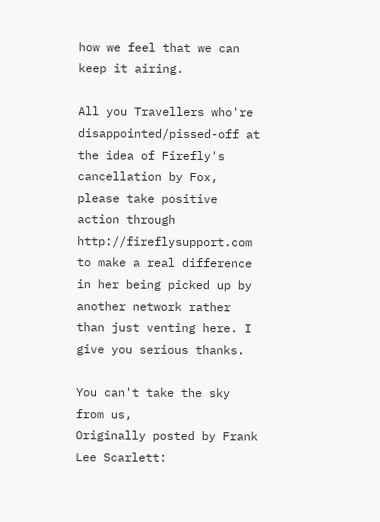how we feel that we can keep it airing.

All you Travellers who're disappointed/pissed-off at the idea of Firefly's cancellation by Fox, please take positive action through http://fireflysupport.com to make a real difference in her being picked up by another network rather than just venting here. I give you serious thanks.

You can't take the sky from us,
Originally posted by Frank Lee Scarlett: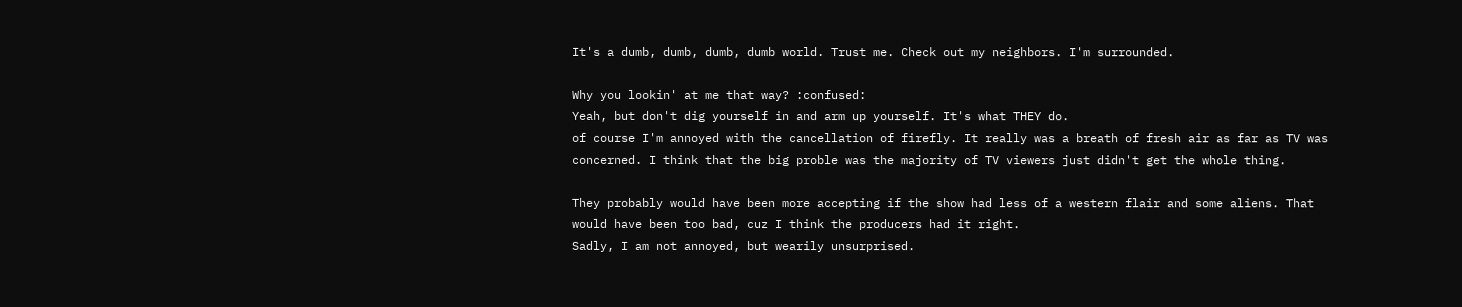It's a dumb, dumb, dumb, dumb world. Trust me. Check out my neighbors. I'm surrounded.

Why you lookin' at me that way? :confused:
Yeah, but don't dig yourself in and arm up yourself. It's what THEY do.
of course I'm annoyed with the cancellation of firefly. It really was a breath of fresh air as far as TV was concerned. I think that the big proble was the majority of TV viewers just didn't get the whole thing.

They probably would have been more accepting if the show had less of a western flair and some aliens. That would have been too bad, cuz I think the producers had it right.
Sadly, I am not annoyed, but wearily unsurprised.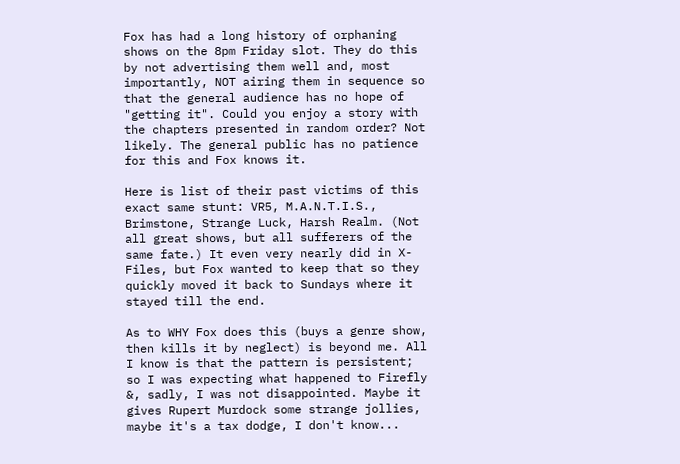Fox has had a long history of orphaning shows on the 8pm Friday slot. They do this by not advertising them well and, most importantly, NOT airing them in sequence so that the general audience has no hope of "getting it". Could you enjoy a story with the chapters presented in random order? Not likely. The general public has no patience for this and Fox knows it.

Here is list of their past victims of this exact same stunt: VR5, M.A.N.T.I.S., Brimstone, Strange Luck, Harsh Realm. (Not all great shows, but all sufferers of the same fate.) It even very nearly did in X-Files, but Fox wanted to keep that so they quickly moved it back to Sundays where it stayed till the end.

As to WHY Fox does this (buys a genre show, then kills it by neglect) is beyond me. All I know is that the pattern is persistent; so I was expecting what happened to Firefly &, sadly, I was not disappointed. Maybe it gives Rupert Murdock some strange jollies, maybe it's a tax dodge, I don't know...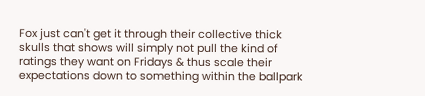Fox just can't get it through their collective thick skulls that shows will simply not pull the kind of ratings they want on Fridays & thus scale their expectations down to something within the ballpark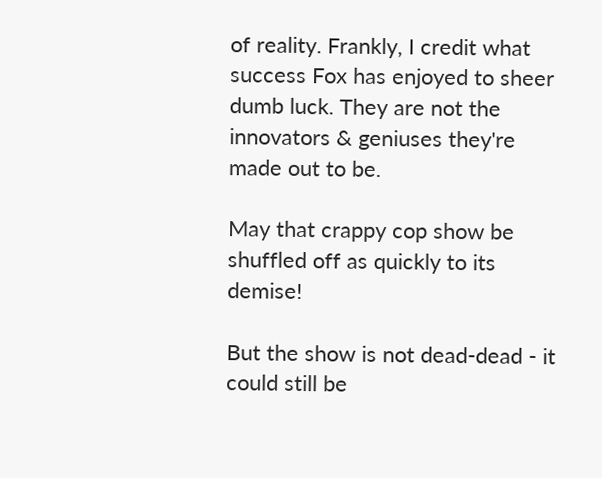of reality. Frankly, I credit what success Fox has enjoyed to sheer dumb luck. They are not the innovators & geniuses they're made out to be.

May that crappy cop show be shuffled off as quickly to its demise!

But the show is not dead-dead - it could still be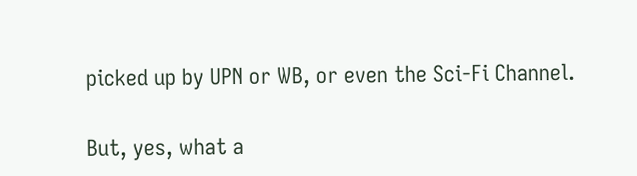picked up by UPN or WB, or even the Sci-Fi Channel.

But, yes, what a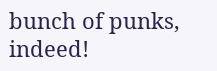bunch of punks, indeed!